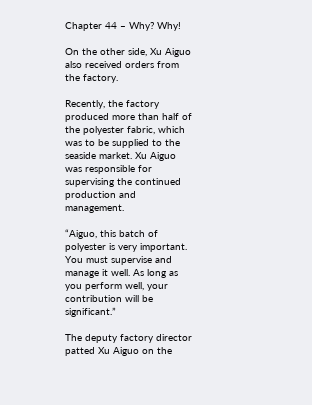Chapter 44 – Why? Why!

On the other side, Xu Aiguo also received orders from the factory.

Recently, the factory produced more than half of the polyester fabric, which was to be supplied to the seaside market. Xu Aiguo was responsible for supervising the continued production and management.

“Aiguo, this batch of polyester is very important. You must supervise and manage it well. As long as you perform well, your contribution will be significant.”

The deputy factory director patted Xu Aiguo on the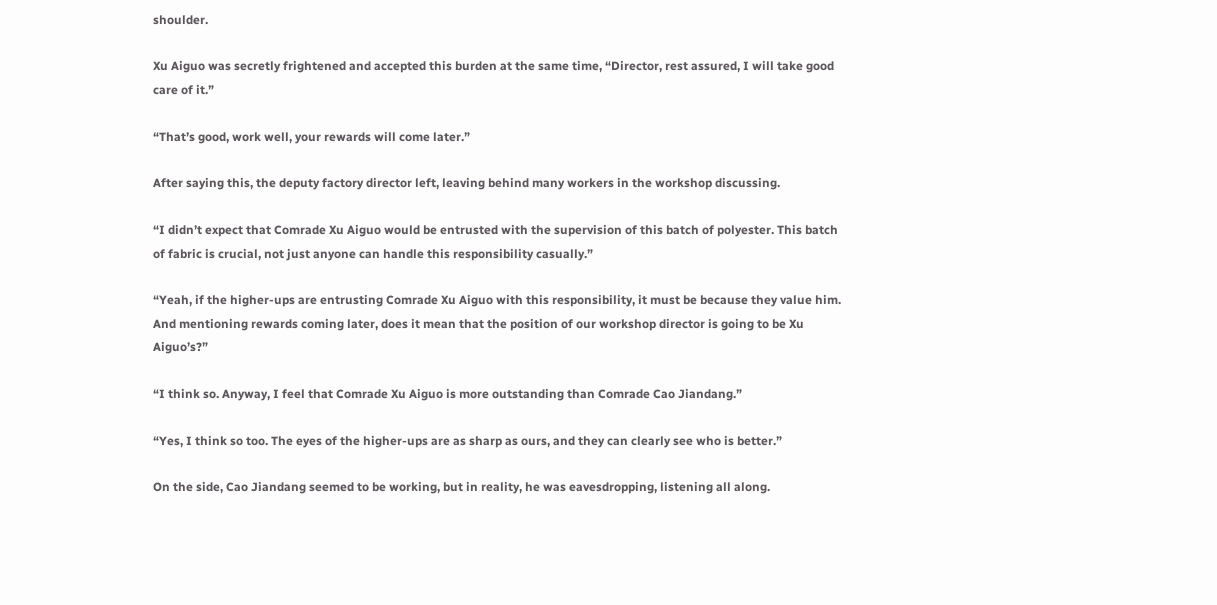shoulder.

Xu Aiguo was secretly frightened and accepted this burden at the same time, “Director, rest assured, I will take good care of it.”

“That’s good, work well, your rewards will come later.”

After saying this, the deputy factory director left, leaving behind many workers in the workshop discussing.

“I didn’t expect that Comrade Xu Aiguo would be entrusted with the supervision of this batch of polyester. This batch of fabric is crucial, not just anyone can handle this responsibility casually.”

“Yeah, if the higher-ups are entrusting Comrade Xu Aiguo with this responsibility, it must be because they value him. And mentioning rewards coming later, does it mean that the position of our workshop director is going to be Xu Aiguo’s?”

“I think so. Anyway, I feel that Comrade Xu Aiguo is more outstanding than Comrade Cao Jiandang.”

“Yes, I think so too. The eyes of the higher-ups are as sharp as ours, and they can clearly see who is better.”

On the side, Cao Jiandang seemed to be working, but in reality, he was eavesdropping, listening all along.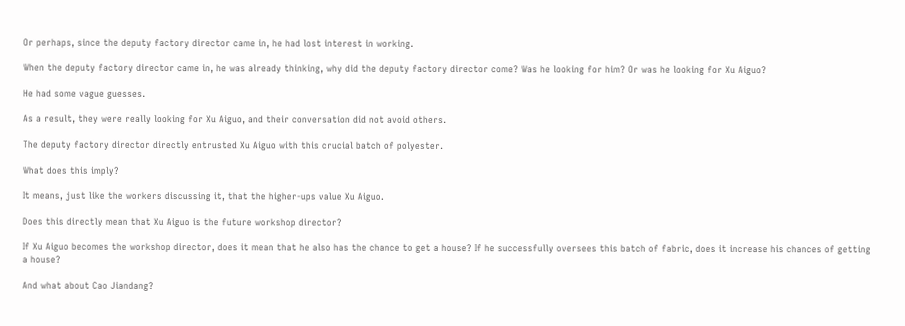Or perhaps, since the deputy factory director came in, he had lost interest in working.

When the deputy factory director came in, he was already thinking, why did the deputy factory director come? Was he looking for him? Or was he looking for Xu Aiguo?

He had some vague guesses.

As a result, they were really looking for Xu Aiguo, and their conversation did not avoid others.

The deputy factory director directly entrusted Xu Aiguo with this crucial batch of polyester.

What does this imply?

It means, just like the workers discussing it, that the higher-ups value Xu Aiguo.

Does this directly mean that Xu Aiguo is the future workshop director?

If Xu Aiguo becomes the workshop director, does it mean that he also has the chance to get a house? If he successfully oversees this batch of fabric, does it increase his chances of getting a house?

And what about Cao Jiandang?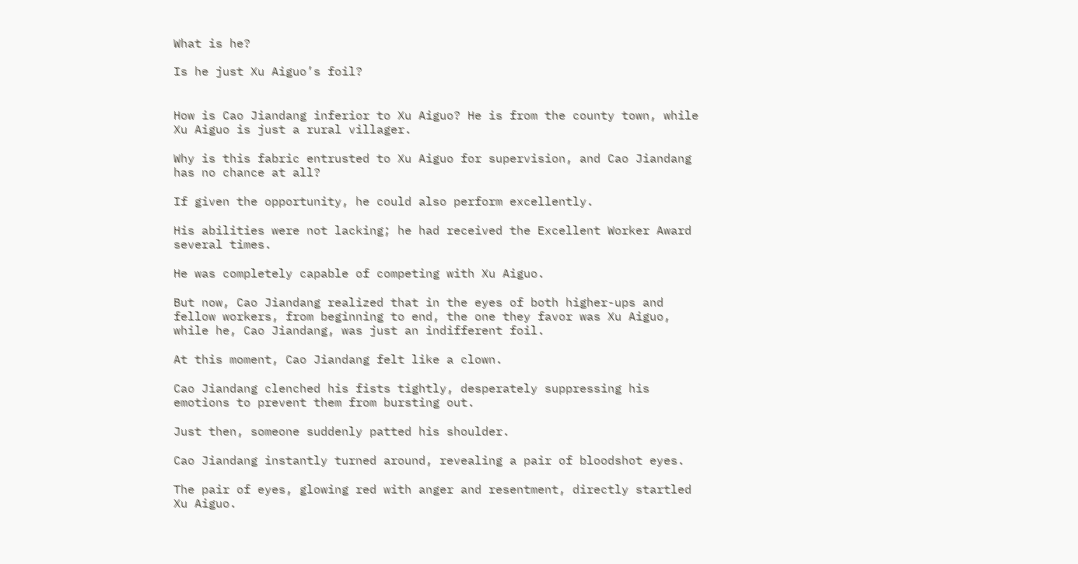What is he?

Is he just Xu Aiguo’s foil?


How is Cao Jiandang inferior to Xu Aiguo? He is from the county town, while Xu Aiguo is just a rural villager.

Why is this fabric entrusted to Xu Aiguo for supervision, and Cao Jiandang has no chance at all?

If given the opportunity, he could also perform excellently.

His abilities were not lacking; he had received the Excellent Worker Award several times.

He was completely capable of competing with Xu Aiguo.

But now, Cao Jiandang realized that in the eyes of both higher-ups and fellow workers, from beginning to end, the one they favor was Xu Aiguo, while he, Cao Jiandang, was just an indifferent foil.

At this moment, Cao Jiandang felt like a clown.

Cao Jiandang clenched his fists tightly, desperately suppressing his emotions to prevent them from bursting out.

Just then, someone suddenly patted his shoulder.

Cao Jiandang instantly turned around, revealing a pair of bloodshot eyes.

The pair of eyes, glowing red with anger and resentment, directly startled Xu Aiguo.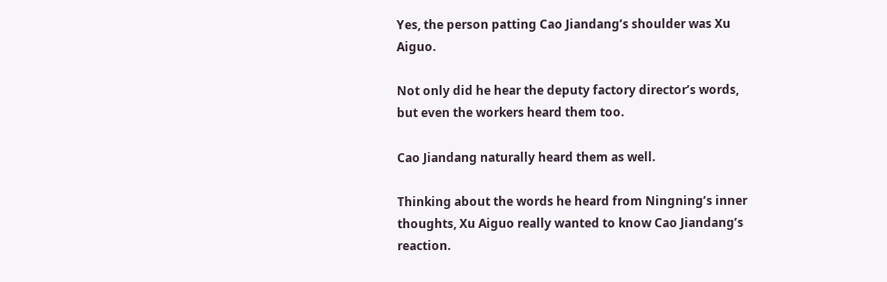Yes, the person patting Cao Jiandang’s shoulder was Xu Aiguo.

Not only did he hear the deputy factory director’s words, but even the workers heard them too.

Cao Jiandang naturally heard them as well.

Thinking about the words he heard from Ningning’s inner thoughts, Xu Aiguo really wanted to know Cao Jiandang’s reaction.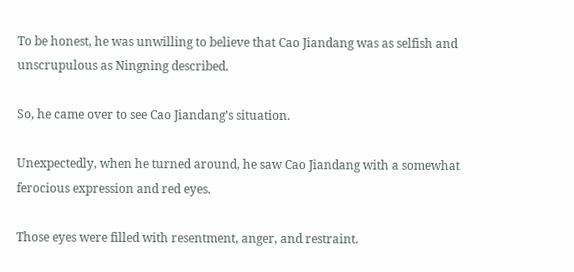To be honest, he was unwilling to believe that Cao Jiandang was as selfish and unscrupulous as Ningning described.

So, he came over to see Cao Jiandang’s situation.

Unexpectedly, when he turned around, he saw Cao Jiandang with a somewhat ferocious expression and red eyes.

Those eyes were filled with resentment, anger, and restraint.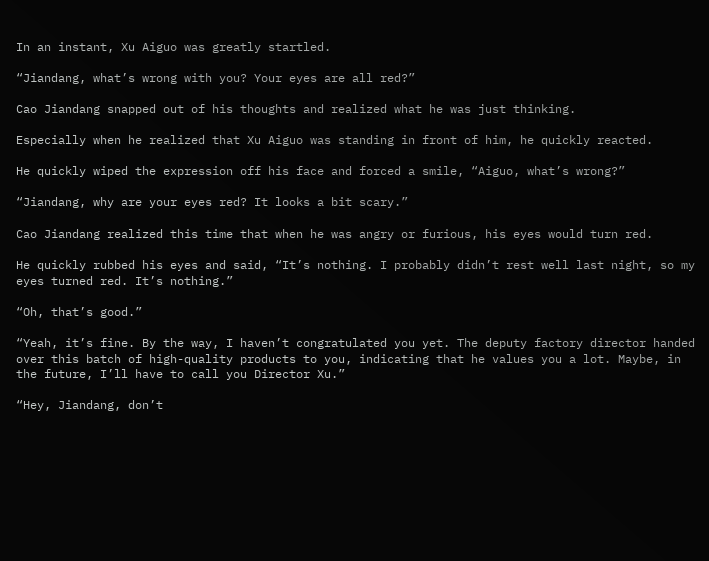In an instant, Xu Aiguo was greatly startled.

“Jiandang, what’s wrong with you? Your eyes are all red?”

Cao Jiandang snapped out of his thoughts and realized what he was just thinking.

Especially when he realized that Xu Aiguo was standing in front of him, he quickly reacted.

He quickly wiped the expression off his face and forced a smile, “Aiguo, what’s wrong?”

“Jiandang, why are your eyes red? It looks a bit scary.”

Cao Jiandang realized this time that when he was angry or furious, his eyes would turn red.

He quickly rubbed his eyes and said, “It’s nothing. I probably didn’t rest well last night, so my eyes turned red. It’s nothing.”

“Oh, that’s good.”

“Yeah, it’s fine. By the way, I haven’t congratulated you yet. The deputy factory director handed over this batch of high-quality products to you, indicating that he values you a lot. Maybe, in the future, I’ll have to call you Director Xu.”

“Hey, Jiandang, don’t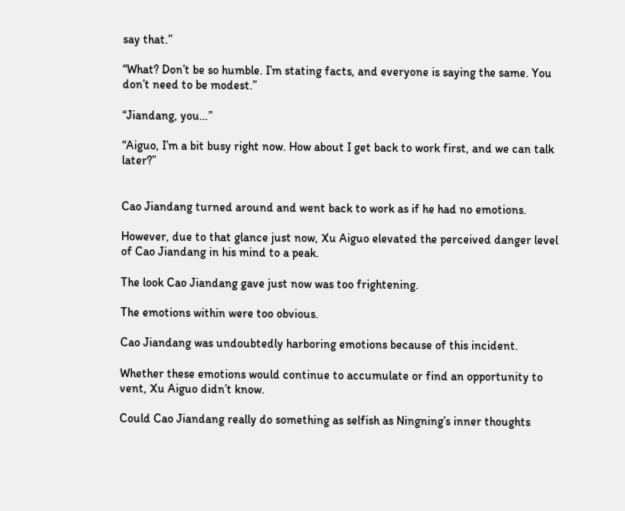say that.”

“What? Don’t be so humble. I’m stating facts, and everyone is saying the same. You don’t need to be modest.”

“Jiandang, you…”

“Aiguo, I’m a bit busy right now. How about I get back to work first, and we can talk later?”


Cao Jiandang turned around and went back to work as if he had no emotions.

However, due to that glance just now, Xu Aiguo elevated the perceived danger level of Cao Jiandang in his mind to a peak.

The look Cao Jiandang gave just now was too frightening.

The emotions within were too obvious.

Cao Jiandang was undoubtedly harboring emotions because of this incident.

Whether these emotions would continue to accumulate or find an opportunity to vent, Xu Aiguo didn’t know.

Could Cao Jiandang really do something as selfish as Ningning’s inner thoughts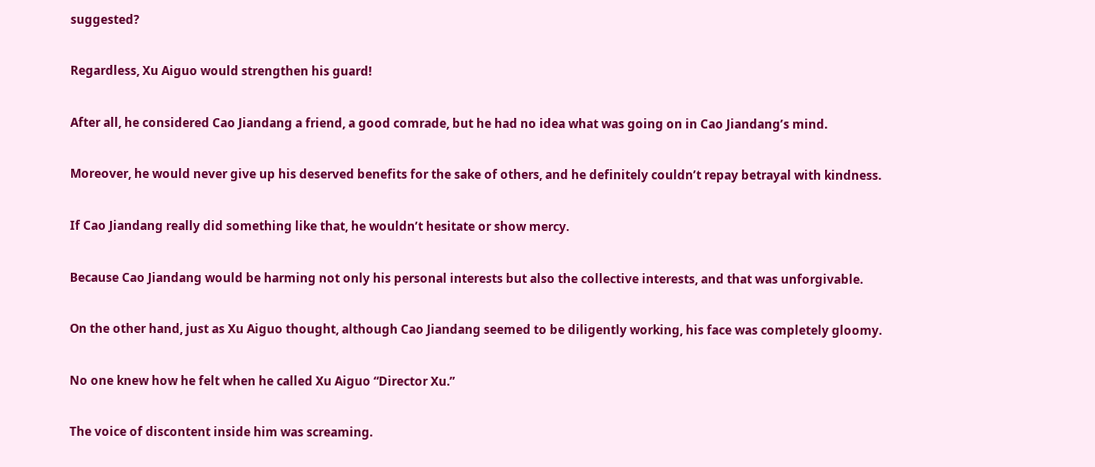suggested?

Regardless, Xu Aiguo would strengthen his guard!

After all, he considered Cao Jiandang a friend, a good comrade, but he had no idea what was going on in Cao Jiandang’s mind.

Moreover, he would never give up his deserved benefits for the sake of others, and he definitely couldn’t repay betrayal with kindness.

If Cao Jiandang really did something like that, he wouldn’t hesitate or show mercy.

Because Cao Jiandang would be harming not only his personal interests but also the collective interests, and that was unforgivable.

On the other hand, just as Xu Aiguo thought, although Cao Jiandang seemed to be diligently working, his face was completely gloomy.

No one knew how he felt when he called Xu Aiguo “Director Xu.”

The voice of discontent inside him was screaming.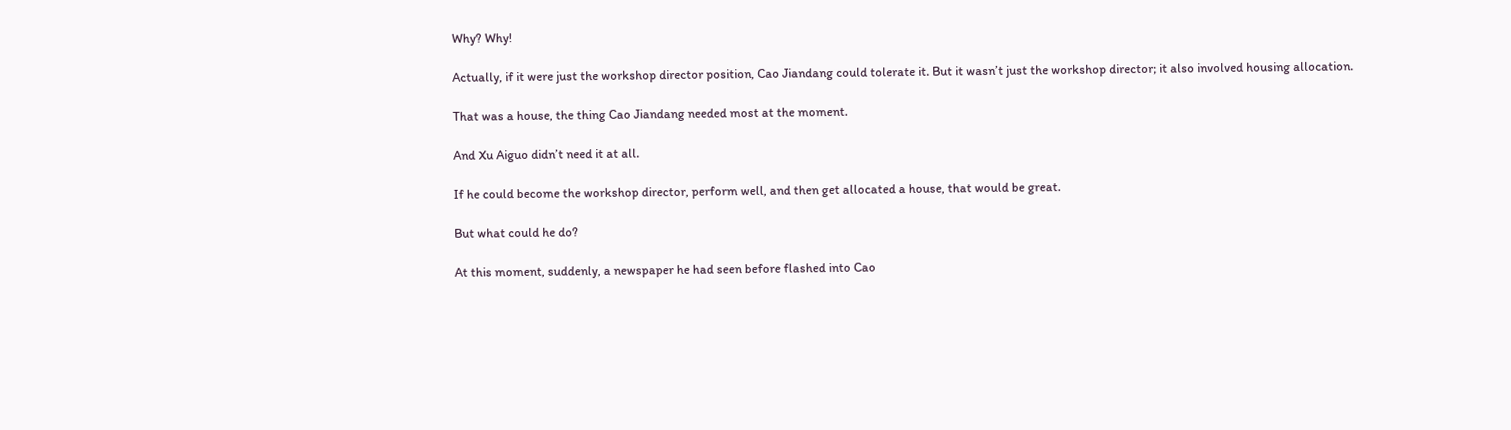Why? Why!

Actually, if it were just the workshop director position, Cao Jiandang could tolerate it. But it wasn’t just the workshop director; it also involved housing allocation.

That was a house, the thing Cao Jiandang needed most at the moment.

And Xu Aiguo didn’t need it at all.

If he could become the workshop director, perform well, and then get allocated a house, that would be great.

But what could he do?

At this moment, suddenly, a newspaper he had seen before flashed into Cao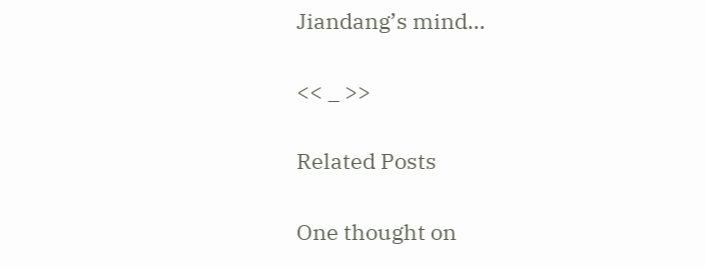Jiandang’s mind…

<< _ >>

Related Posts

One thought on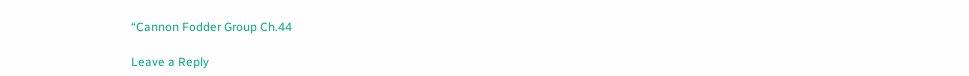“Cannon Fodder Group Ch.44

Leave a Reply